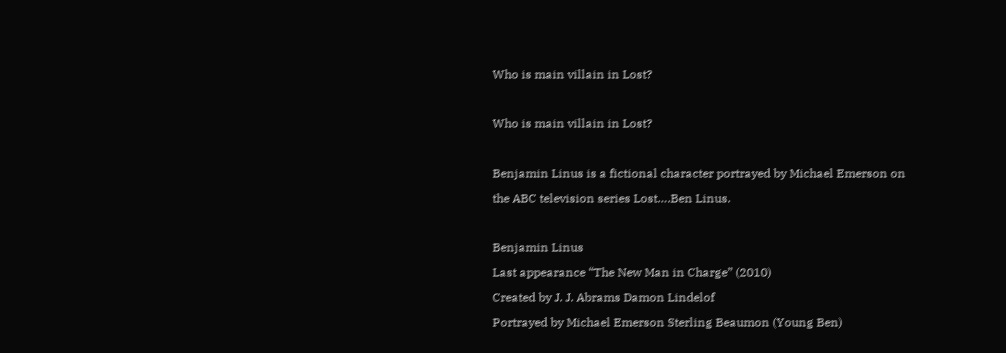Who is main villain in Lost?

Who is main villain in Lost?

Benjamin Linus is a fictional character portrayed by Michael Emerson on the ABC television series Lost….Ben Linus.

Benjamin Linus
Last appearance “The New Man in Charge” (2010)
Created by J. J. Abrams Damon Lindelof
Portrayed by Michael Emerson Sterling Beaumon (Young Ben)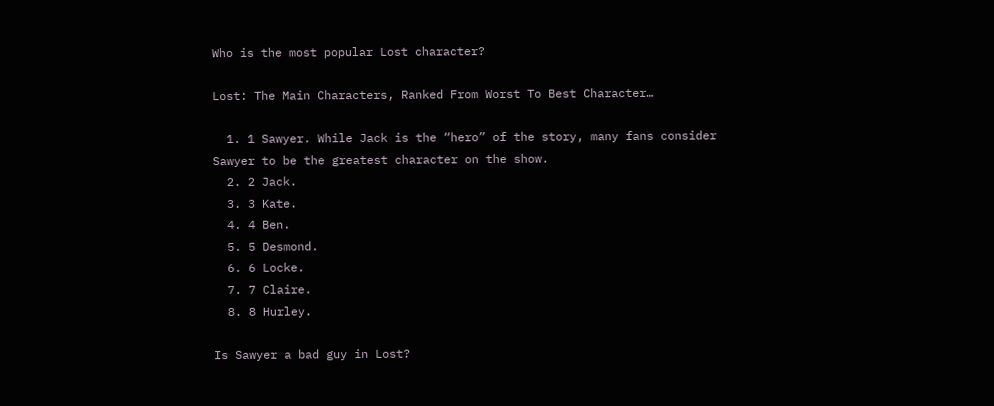Who is the most popular Lost character?

Lost: The Main Characters, Ranked From Worst To Best Character…

  1. 1 Sawyer. While Jack is the “hero” of the story, many fans consider Sawyer to be the greatest character on the show.
  2. 2 Jack.
  3. 3 Kate.
  4. 4 Ben.
  5. 5 Desmond.
  6. 6 Locke.
  7. 7 Claire.
  8. 8 Hurley.

Is Sawyer a bad guy in Lost?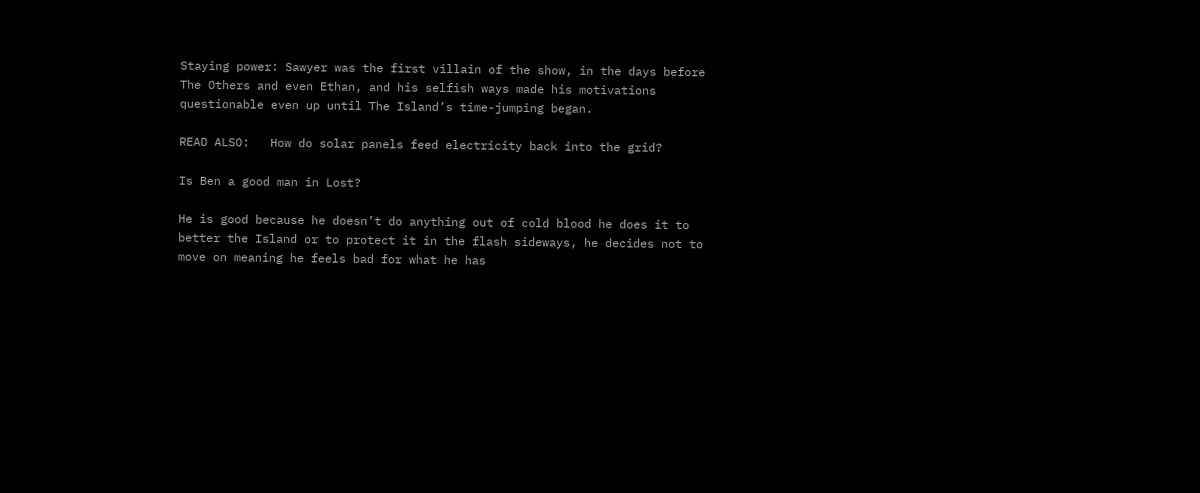Staying power: Sawyer was the first villain of the show, in the days before The Others and even Ethan, and his selfish ways made his motivations questionable even up until The Island’s time-jumping began.

READ ALSO:   How do solar panels feed electricity back into the grid?

Is Ben a good man in Lost?

He is good because he doesn’t do anything out of cold blood he does it to better the Island or to protect it in the flash sideways, he decides not to move on meaning he feels bad for what he has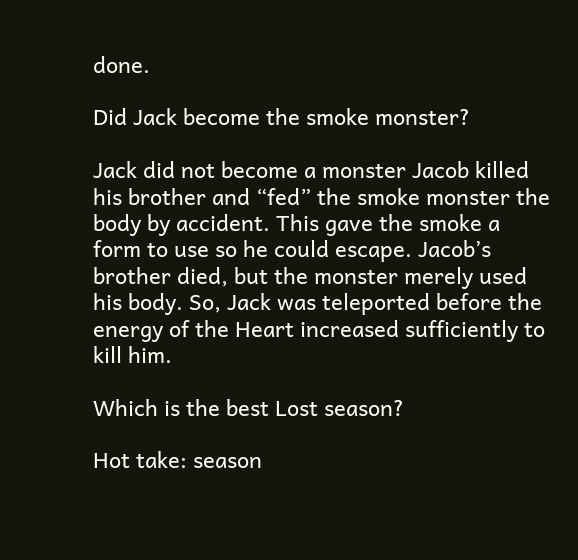done.

Did Jack become the smoke monster?

Jack did not become a monster Jacob killed his brother and “fed” the smoke monster the body by accident. This gave the smoke a form to use so he could escape. Jacob’s brother died, but the monster merely used his body. So, Jack was teleported before the energy of the Heart increased sufficiently to kill him.

Which is the best Lost season?

Hot take: season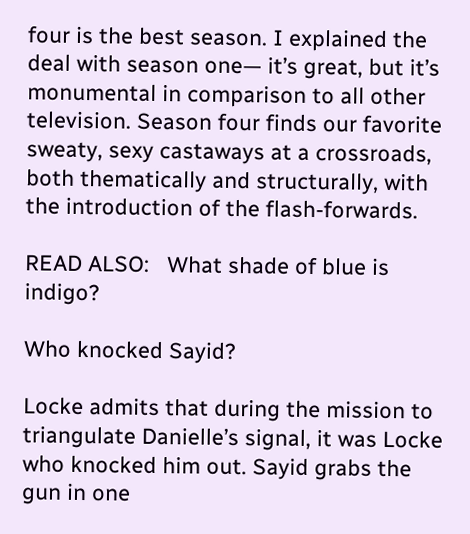four is the best season. I explained the deal with season one— it’s great, but it’s monumental in comparison to all other television. Season four finds our favorite sweaty, sexy castaways at a crossroads, both thematically and structurally, with the introduction of the flash-forwards.

READ ALSO:   What shade of blue is indigo?

Who knocked Sayid?

Locke admits that during the mission to triangulate Danielle’s signal, it was Locke who knocked him out. Sayid grabs the gun in one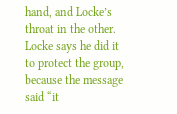hand, and Locke’s throat in the other. Locke says he did it to protect the group, because the message said “it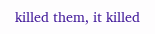killed them, it killed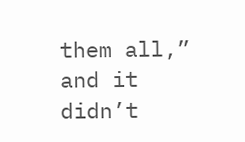them all,” and it didn’t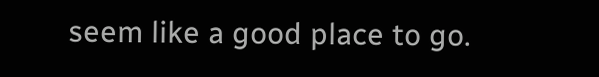seem like a good place to go.